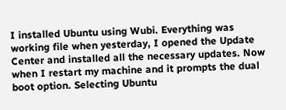I installed Ubuntu using Wubi. Everything was working file when yesterday, I opened the Update Center and installed all the necessary updates. Now when I restart my machine and it prompts the dual boot option. Selecting Ubuntu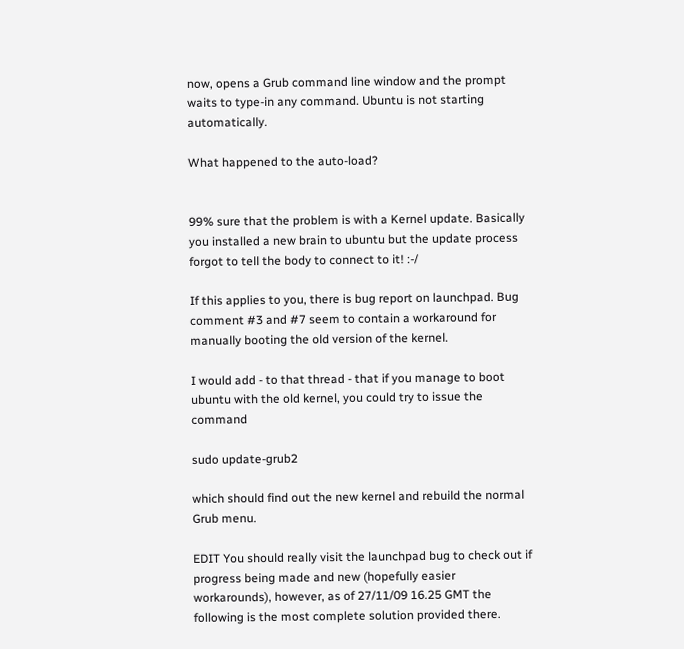now, opens a Grub command line window and the prompt waits to type-in any command. Ubuntu is not starting automatically.

What happened to the auto-load?


99% sure that the problem is with a Kernel update. Basically you installed a new brain to ubuntu but the update process forgot to tell the body to connect to it! :-/

If this applies to you, there is bug report on launchpad. Bug comment #3 and #7 seem to contain a workaround for manually booting the old version of the kernel.

I would add - to that thread - that if you manage to boot ubuntu with the old kernel, you could try to issue the command

sudo update-grub2

which should find out the new kernel and rebuild the normal Grub menu.

EDIT You should really visit the launchpad bug to check out if progress being made and new (hopefully easier workarounds), however, as of 27/11/09 16.25 GMT the following is the most complete solution provided there.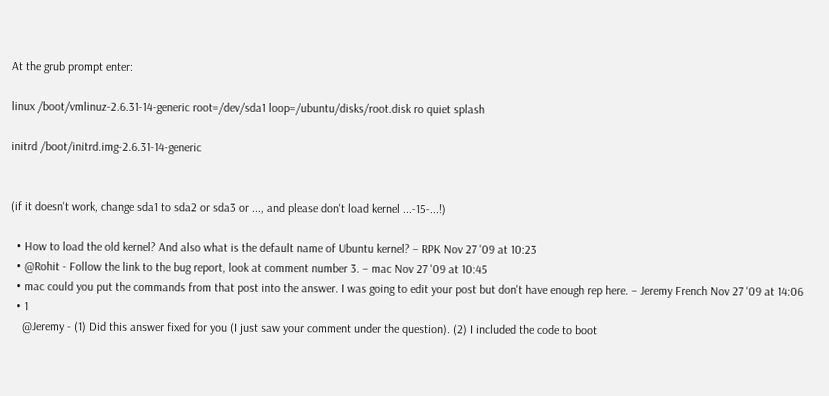At the grub prompt enter:

linux /boot/vmlinuz-2.6.31-14-generic root=/dev/sda1 loop=/ubuntu/disks/root.disk ro quiet splash

initrd /boot/initrd.img-2.6.31-14-generic


(if it doesn't work, change sda1 to sda2 or sda3 or ..., and please don't load kernel ...-15-...!)

  • How to load the old kernel? And also what is the default name of Ubuntu kernel? – RPK Nov 27 '09 at 10:23
  • @Rohit - Follow the link to the bug report, look at comment number 3. – mac Nov 27 '09 at 10:45
  • mac could you put the commands from that post into the answer. I was going to edit your post but don't have enough rep here. – Jeremy French Nov 27 '09 at 14:06
  • 1
    @Jeremy - (1) Did this answer fixed for you (I just saw your comment under the question). (2) I included the code to boot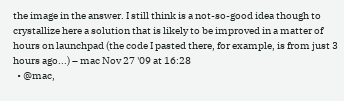the image in the answer. I still think is a not-so-good idea though to crystallize here a solution that is likely to be improved in a matter of hours on launchpad (the code I pasted there, for example, is from just 3 hours ago...) – mac Nov 27 '09 at 16:28
  • @mac,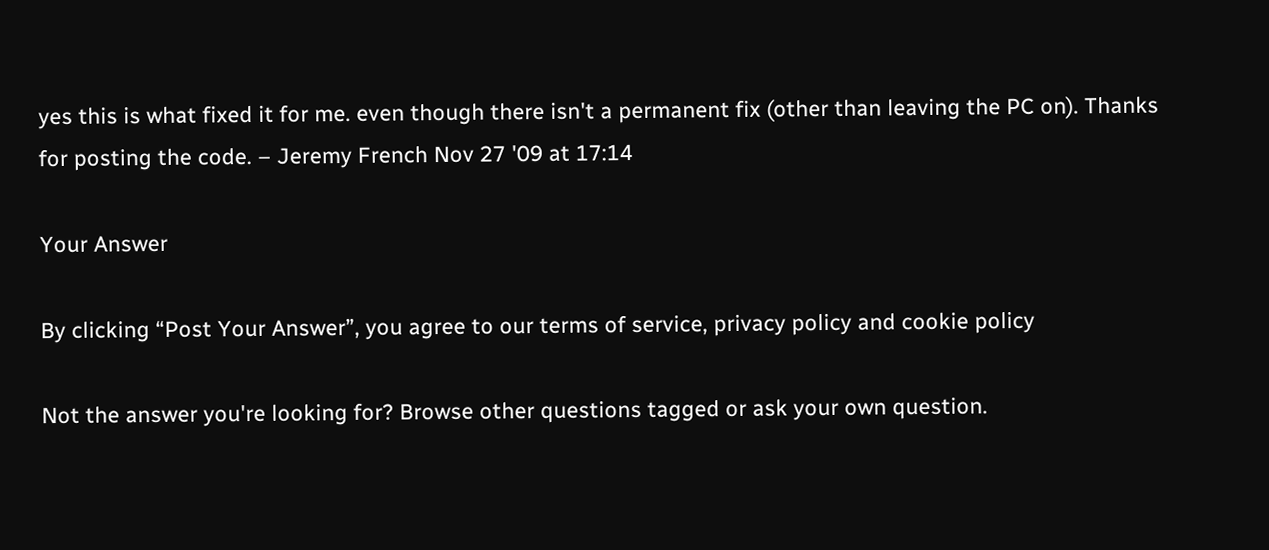yes this is what fixed it for me. even though there isn't a permanent fix (other than leaving the PC on). Thanks for posting the code. – Jeremy French Nov 27 '09 at 17:14

Your Answer

By clicking “Post Your Answer”, you agree to our terms of service, privacy policy and cookie policy

Not the answer you're looking for? Browse other questions tagged or ask your own question.